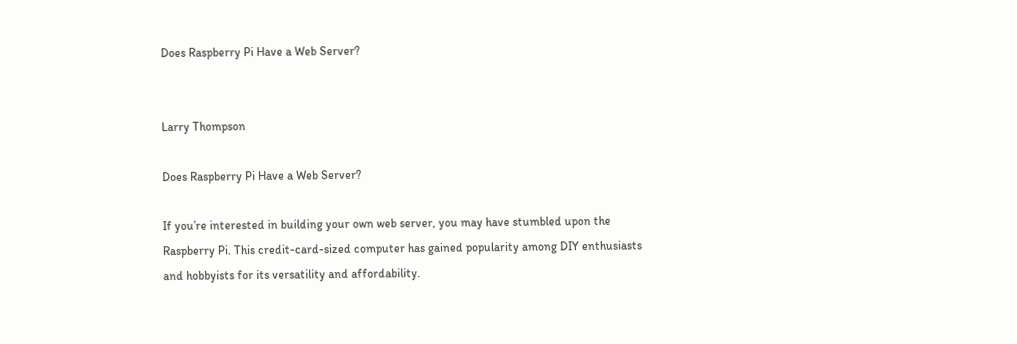Does Raspberry Pi Have a Web Server?


Larry Thompson

Does Raspberry Pi Have a Web Server?

If you’re interested in building your own web server, you may have stumbled upon the Raspberry Pi. This credit-card-sized computer has gained popularity among DIY enthusiasts and hobbyists for its versatility and affordability.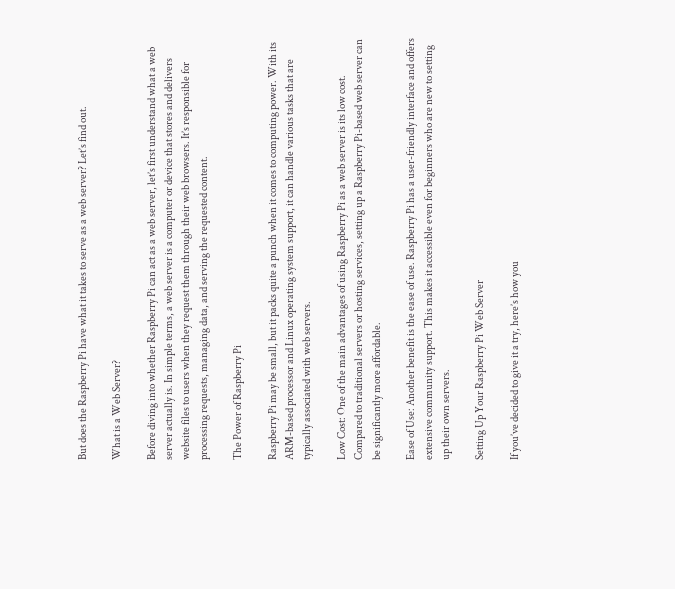But does the Raspberry Pi have what it takes to serve as a web server? Let’s find out.

What is a Web Server?

Before diving into whether Raspberry Pi can act as a web server, let’s first understand what a web server actually is. In simple terms, a web server is a computer or device that stores and delivers website files to users when they request them through their web browsers. It’s responsible for processing requests, managing data, and serving the requested content.

The Power of Raspberry Pi

Raspberry Pi may be small, but it packs quite a punch when it comes to computing power. With its ARM-based processor and Linux operating system support, it can handle various tasks that are typically associated with web servers.

Low Cost: One of the main advantages of using Raspberry Pi as a web server is its low cost. Compared to traditional servers or hosting services, setting up a Raspberry Pi-based web server can be significantly more affordable.

Ease of Use: Another benefit is the ease of use. Raspberry Pi has a user-friendly interface and offers extensive community support. This makes it accessible even for beginners who are new to setting up their own servers.

Setting Up Your Raspberry Pi Web Server

If you’ve decided to give it a try, here’s how you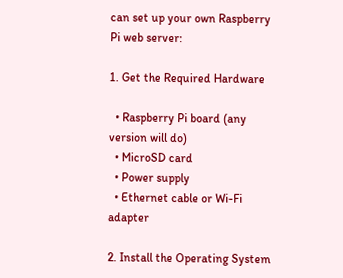can set up your own Raspberry Pi web server:

1. Get the Required Hardware

  • Raspberry Pi board (any version will do)
  • MicroSD card
  • Power supply
  • Ethernet cable or Wi-Fi adapter

2. Install the Operating System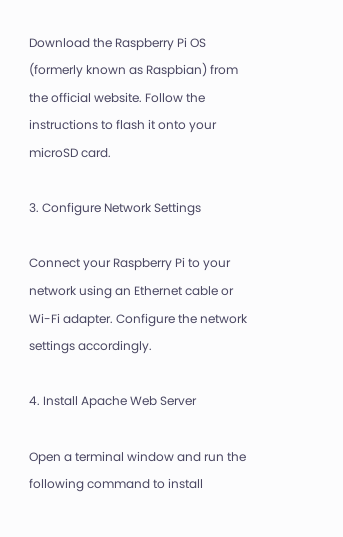Download the Raspberry Pi OS (formerly known as Raspbian) from the official website. Follow the instructions to flash it onto your microSD card.

3. Configure Network Settings

Connect your Raspberry Pi to your network using an Ethernet cable or Wi-Fi adapter. Configure the network settings accordingly.

4. Install Apache Web Server

Open a terminal window and run the following command to install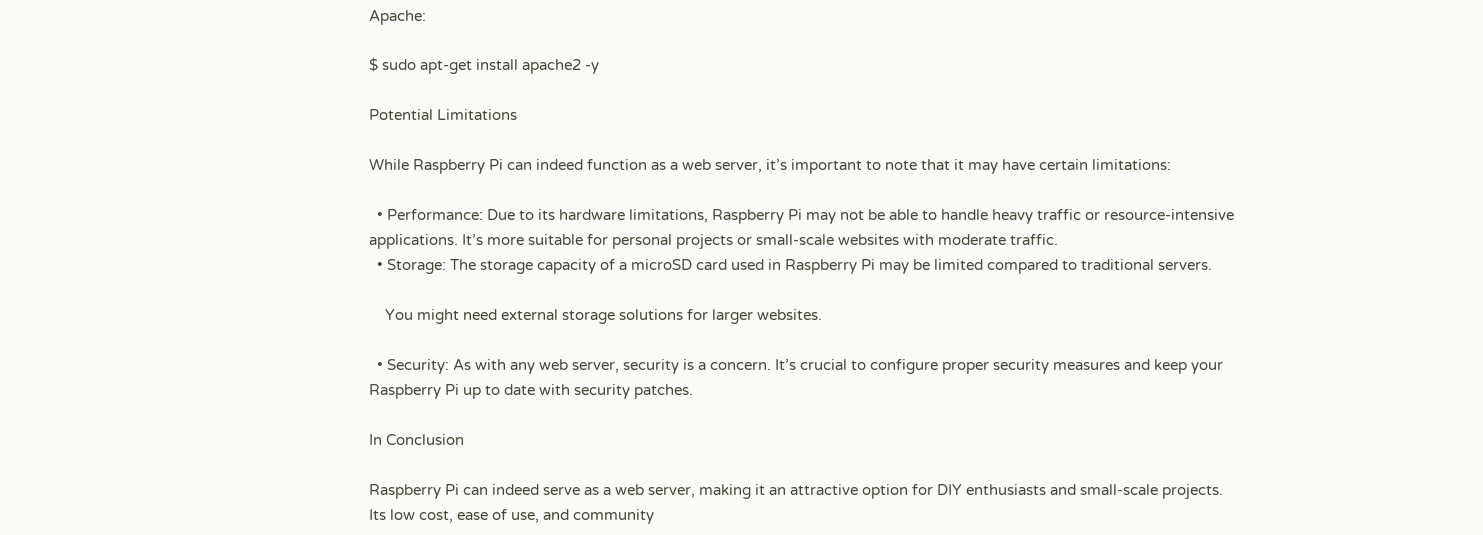Apache:

$ sudo apt-get install apache2 -y

Potential Limitations

While Raspberry Pi can indeed function as a web server, it’s important to note that it may have certain limitations:

  • Performance: Due to its hardware limitations, Raspberry Pi may not be able to handle heavy traffic or resource-intensive applications. It’s more suitable for personal projects or small-scale websites with moderate traffic.
  • Storage: The storage capacity of a microSD card used in Raspberry Pi may be limited compared to traditional servers.

    You might need external storage solutions for larger websites.

  • Security: As with any web server, security is a concern. It’s crucial to configure proper security measures and keep your Raspberry Pi up to date with security patches.

In Conclusion

Raspberry Pi can indeed serve as a web server, making it an attractive option for DIY enthusiasts and small-scale projects. Its low cost, ease of use, and community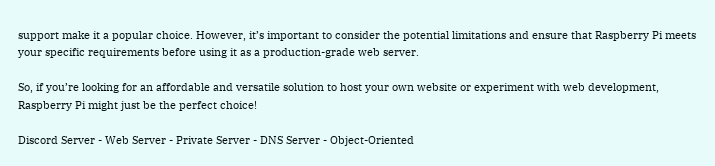support make it a popular choice. However, it’s important to consider the potential limitations and ensure that Raspberry Pi meets your specific requirements before using it as a production-grade web server.

So, if you’re looking for an affordable and versatile solution to host your own website or experiment with web development, Raspberry Pi might just be the perfect choice!

Discord Server - Web Server - Private Server - DNS Server - Object-Oriented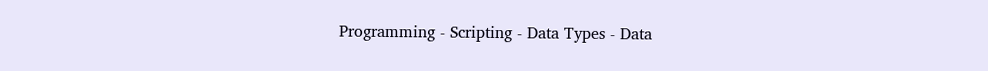Programming - Scripting - Data Types - Data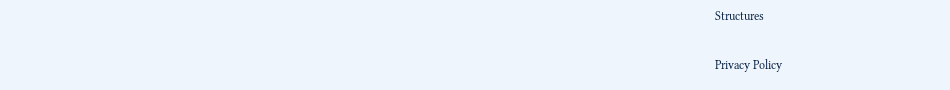Structures

Privacy Policy